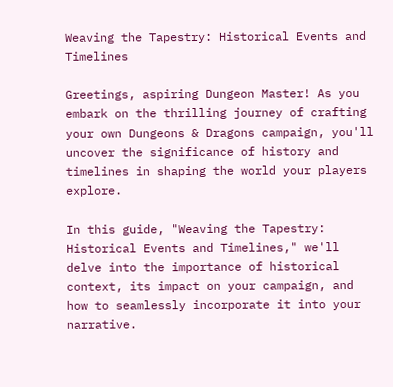Weaving the Tapestry: Historical Events and Timelines

Greetings, aspiring Dungeon Master! As you embark on the thrilling journey of crafting your own Dungeons & Dragons campaign, you'll uncover the significance of history and timelines in shaping the world your players explore.

In this guide, "Weaving the Tapestry: Historical Events and Timelines," we'll delve into the importance of historical context, its impact on your campaign, and how to seamlessly incorporate it into your narrative.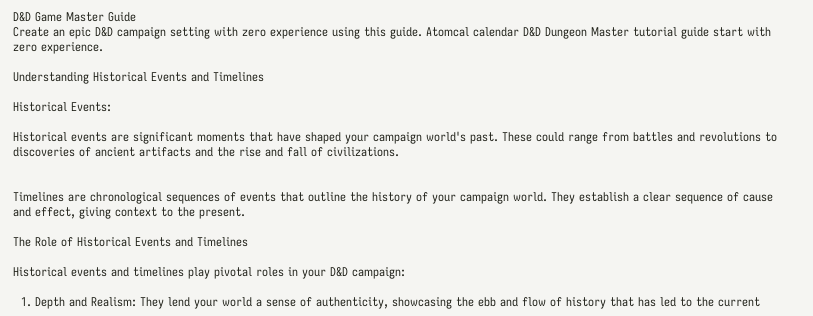D&D Game Master Guide
Create an epic D&D campaign setting with zero experience using this guide. Atomcal calendar D&D Dungeon Master tutorial guide start with zero experience.

Understanding Historical Events and Timelines

Historical Events:

Historical events are significant moments that have shaped your campaign world's past. These could range from battles and revolutions to discoveries of ancient artifacts and the rise and fall of civilizations.


Timelines are chronological sequences of events that outline the history of your campaign world. They establish a clear sequence of cause and effect, giving context to the present.

The Role of Historical Events and Timelines

Historical events and timelines play pivotal roles in your D&D campaign:

  1. Depth and Realism: They lend your world a sense of authenticity, showcasing the ebb and flow of history that has led to the current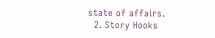state of affairs.
  2. Story Hooks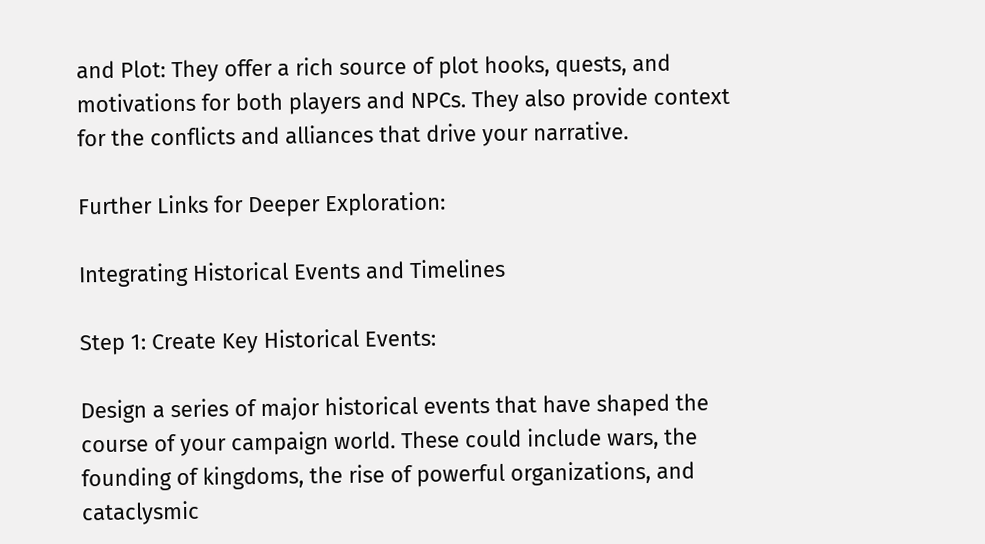and Plot: They offer a rich source of plot hooks, quests, and motivations for both players and NPCs. They also provide context for the conflicts and alliances that drive your narrative.

Further Links for Deeper Exploration:

Integrating Historical Events and Timelines

Step 1: Create Key Historical Events:

Design a series of major historical events that have shaped the course of your campaign world. These could include wars, the founding of kingdoms, the rise of powerful organizations, and cataclysmic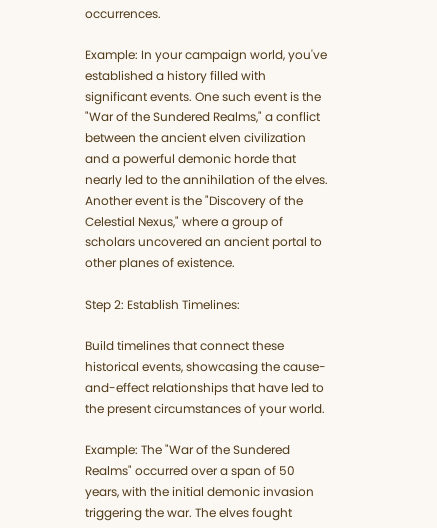occurrences.

Example: In your campaign world, you've established a history filled with significant events. One such event is the "War of the Sundered Realms," a conflict between the ancient elven civilization and a powerful demonic horde that nearly led to the annihilation of the elves. Another event is the "Discovery of the Celestial Nexus," where a group of scholars uncovered an ancient portal to other planes of existence.

Step 2: Establish Timelines:

Build timelines that connect these historical events, showcasing the cause-and-effect relationships that have led to the present circumstances of your world.

Example: The "War of the Sundered Realms" occurred over a span of 50 years, with the initial demonic invasion triggering the war. The elves fought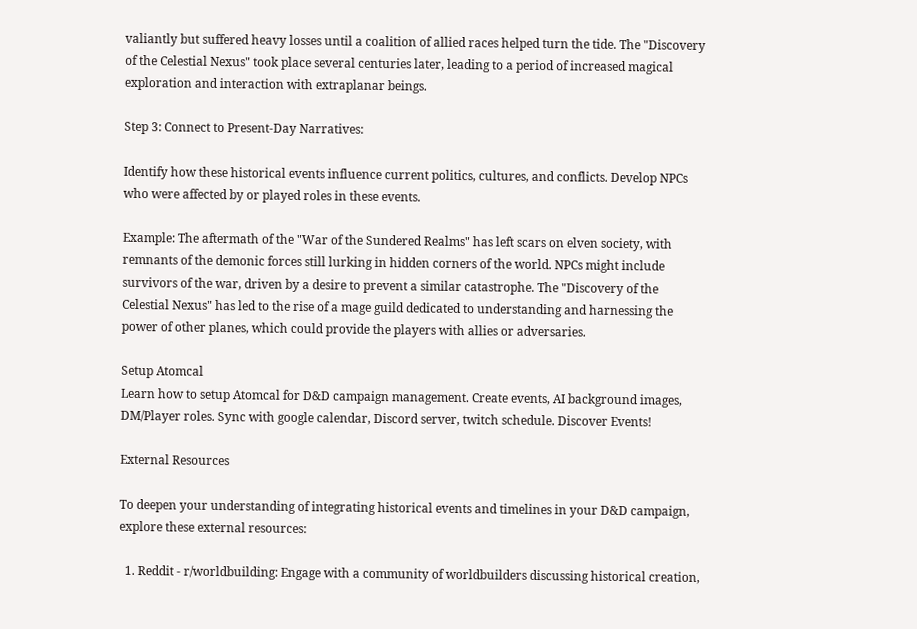valiantly but suffered heavy losses until a coalition of allied races helped turn the tide. The "Discovery of the Celestial Nexus" took place several centuries later, leading to a period of increased magical exploration and interaction with extraplanar beings.

Step 3: Connect to Present-Day Narratives:

Identify how these historical events influence current politics, cultures, and conflicts. Develop NPCs who were affected by or played roles in these events.

Example: The aftermath of the "War of the Sundered Realms" has left scars on elven society, with remnants of the demonic forces still lurking in hidden corners of the world. NPCs might include survivors of the war, driven by a desire to prevent a similar catastrophe. The "Discovery of the Celestial Nexus" has led to the rise of a mage guild dedicated to understanding and harnessing the power of other planes, which could provide the players with allies or adversaries.

Setup Atomcal
Learn how to setup Atomcal for D&D campaign management. Create events, AI background images, DM/Player roles. Sync with google calendar, Discord server, twitch schedule. Discover Events!

External Resources

To deepen your understanding of integrating historical events and timelines in your D&D campaign, explore these external resources:

  1. Reddit - r/worldbuilding: Engage with a community of worldbuilders discussing historical creation,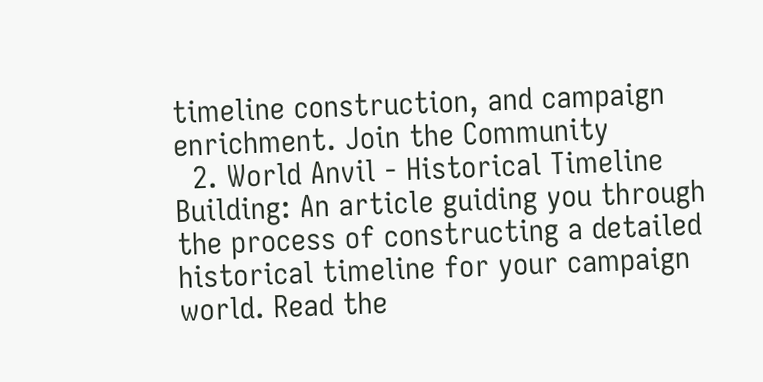timeline construction, and campaign enrichment. Join the Community
  2. World Anvil - Historical Timeline Building: An article guiding you through the process of constructing a detailed historical timeline for your campaign world. Read the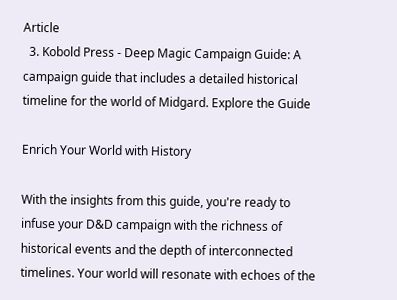Article
  3. Kobold Press - Deep Magic Campaign Guide: A campaign guide that includes a detailed historical timeline for the world of Midgard. Explore the Guide

Enrich Your World with History

With the insights from this guide, you're ready to infuse your D&D campaign with the richness of historical events and the depth of interconnected timelines. Your world will resonate with echoes of the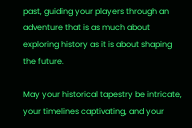past, guiding your players through an adventure that is as much about exploring history as it is about shaping the future.

May your historical tapestry be intricate, your timelines captivating, and your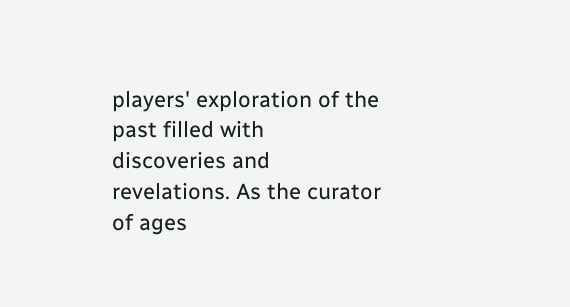players' exploration of the past filled with discoveries and revelations. As the curator of ages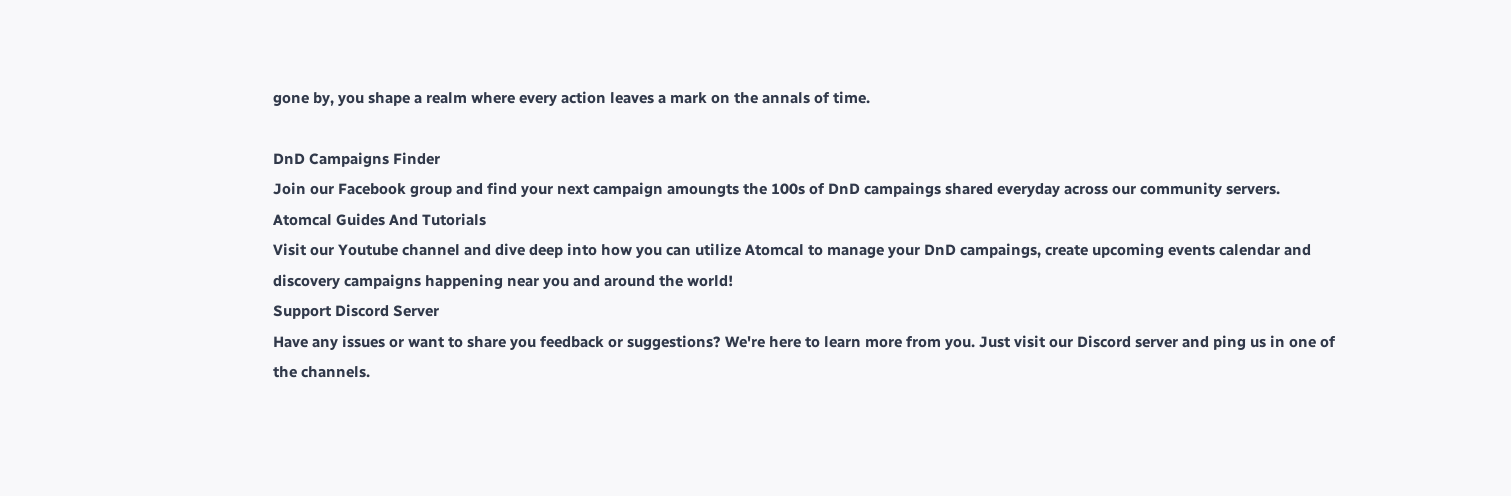gone by, you shape a realm where every action leaves a mark on the annals of time.

DnD Campaigns Finder
Join our Facebook group and find your next campaign amoungts the 100s of DnD campaings shared everyday across our community servers.
Atomcal Guides And Tutorials
Visit our Youtube channel and dive deep into how you can utilize Atomcal to manage your DnD campaings, create upcoming events calendar and discovery campaigns happening near you and around the world!
Support Discord Server
Have any issues or want to share you feedback or suggestions? We're here to learn more from you. Just visit our Discord server and ping us in one of the channels.